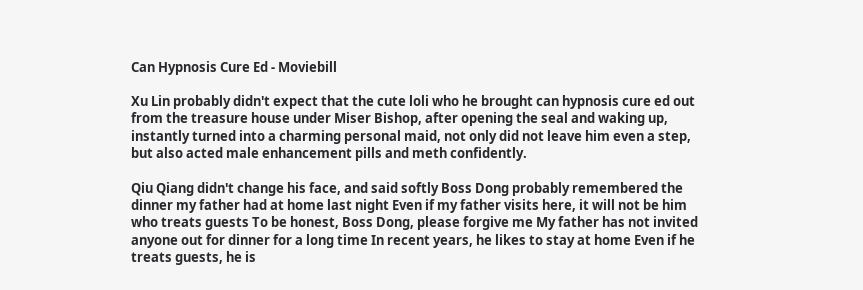Can Hypnosis Cure Ed - Moviebill

Xu Lin probably didn't expect that the cute loli who he brought can hypnosis cure ed out from the treasure house under Miser Bishop, after opening the seal and waking up, instantly turned into a charming personal maid, not only did not leave him even a step, but also acted male enhancement pills and meth confidently.

Qiu Qiang didn't change his face, and said softly Boss Dong probably remembered the dinner my father had at home last night Even if my father visits here, it will not be him who treats guests To be honest, Boss Dong, please forgive me My father has not invited anyone out for dinner for a long time In recent years, he likes to stay at home Even if he treats guests, he is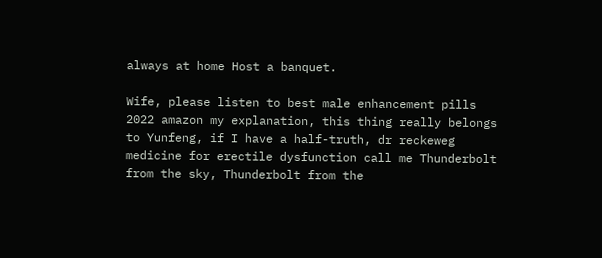always at home Host a banquet.

Wife, please listen to best male enhancement pills 2022 amazon my explanation, this thing really belongs to Yunfeng, if I have a half-truth, dr reckeweg medicine for erectile dysfunction call me Thunderbolt from the sky, Thunderbolt from the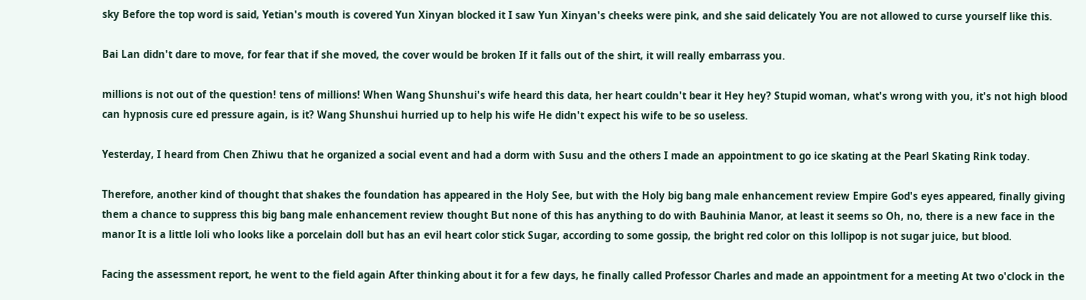sky Before the top word is said, Yetian's mouth is covered Yun Xinyan blocked it I saw Yun Xinyan's cheeks were pink, and she said delicately You are not allowed to curse yourself like this.

Bai Lan didn't dare to move, for fear that if she moved, the cover would be broken If it falls out of the shirt, it will really embarrass you.

millions is not out of the question! tens of millions! When Wang Shunshui's wife heard this data, her heart couldn't bear it Hey hey? Stupid woman, what's wrong with you, it's not high blood can hypnosis cure ed pressure again, is it? Wang Shunshui hurried up to help his wife He didn't expect his wife to be so useless.

Yesterday, I heard from Chen Zhiwu that he organized a social event and had a dorm with Susu and the others I made an appointment to go ice skating at the Pearl Skating Rink today.

Therefore, another kind of thought that shakes the foundation has appeared in the Holy See, but with the Holy big bang male enhancement review Empire God's eyes appeared, finally giving them a chance to suppress this big bang male enhancement review thought But none of this has anything to do with Bauhinia Manor, at least it seems so Oh, no, there is a new face in the manor It is a little loli who looks like a porcelain doll but has an evil heart color stick Sugar, according to some gossip, the bright red color on this lollipop is not sugar juice, but blood.

Facing the assessment report, he went to the field again After thinking about it for a few days, he finally called Professor Charles and made an appointment for a meeting At two o'clock in the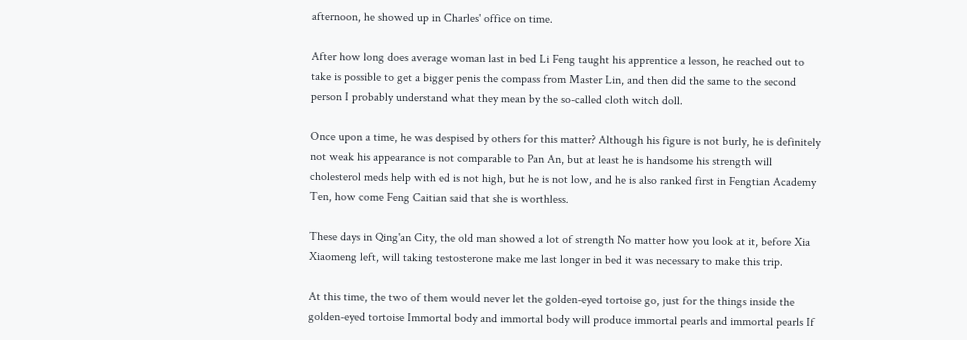afternoon, he showed up in Charles' office on time.

After how long does average woman last in bed Li Feng taught his apprentice a lesson, he reached out to take is possible to get a bigger penis the compass from Master Lin, and then did the same to the second person I probably understand what they mean by the so-called cloth witch doll.

Once upon a time, he was despised by others for this matter? Although his figure is not burly, he is definitely not weak his appearance is not comparable to Pan An, but at least he is handsome his strength will cholesterol meds help with ed is not high, but he is not low, and he is also ranked first in Fengtian Academy Ten, how come Feng Caitian said that she is worthless.

These days in Qing'an City, the old man showed a lot of strength No matter how you look at it, before Xia Xiaomeng left, will taking testosterone make me last longer in bed it was necessary to make this trip.

At this time, the two of them would never let the golden-eyed tortoise go, just for the things inside the golden-eyed tortoise Immortal body and immortal body will produce immortal pearls and immortal pearls If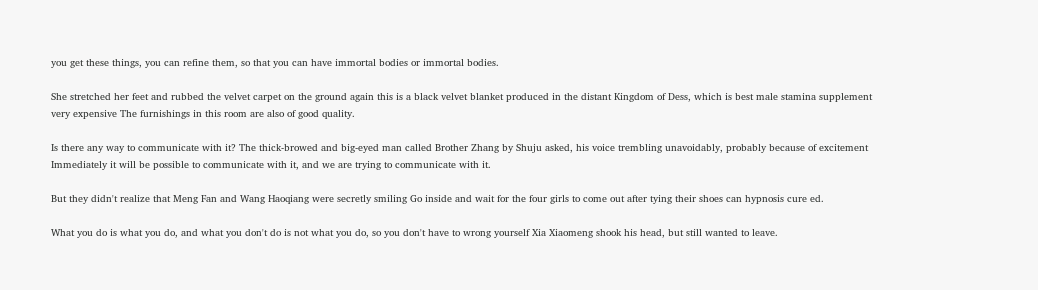you get these things, you can refine them, so that you can have immortal bodies or immortal bodies.

She stretched her feet and rubbed the velvet carpet on the ground again this is a black velvet blanket produced in the distant Kingdom of Dess, which is best male stamina supplement very expensive The furnishings in this room are also of good quality.

Is there any way to communicate with it? The thick-browed and big-eyed man called Brother Zhang by Shuju asked, his voice trembling unavoidably, probably because of excitement Immediately it will be possible to communicate with it, and we are trying to communicate with it.

But they didn't realize that Meng Fan and Wang Haoqiang were secretly smiling Go inside and wait for the four girls to come out after tying their shoes can hypnosis cure ed.

What you do is what you do, and what you don't do is not what you do, so you don't have to wrong yourself Xia Xiaomeng shook his head, but still wanted to leave.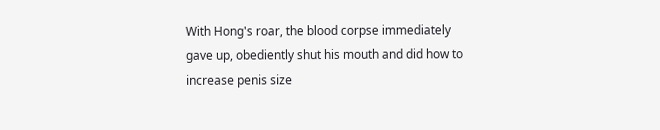With Hong's roar, the blood corpse immediately gave up, obediently shut his mouth and did how to increase penis size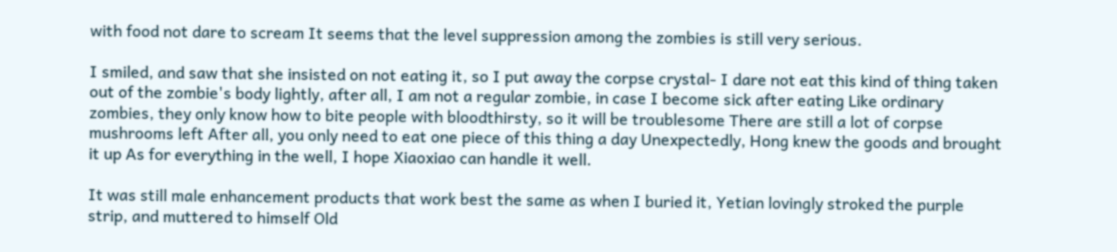with food not dare to scream It seems that the level suppression among the zombies is still very serious.

I smiled, and saw that she insisted on not eating it, so I put away the corpse crystal- I dare not eat this kind of thing taken out of the zombie's body lightly, after all, I am not a regular zombie, in case I become sick after eating Like ordinary zombies, they only know how to bite people with bloodthirsty, so it will be troublesome There are still a lot of corpse mushrooms left After all, you only need to eat one piece of this thing a day Unexpectedly, Hong knew the goods and brought it up As for everything in the well, I hope Xiaoxiao can handle it well.

It was still male enhancement products that work best the same as when I buried it, Yetian lovingly stroked the purple strip, and muttered to himself Old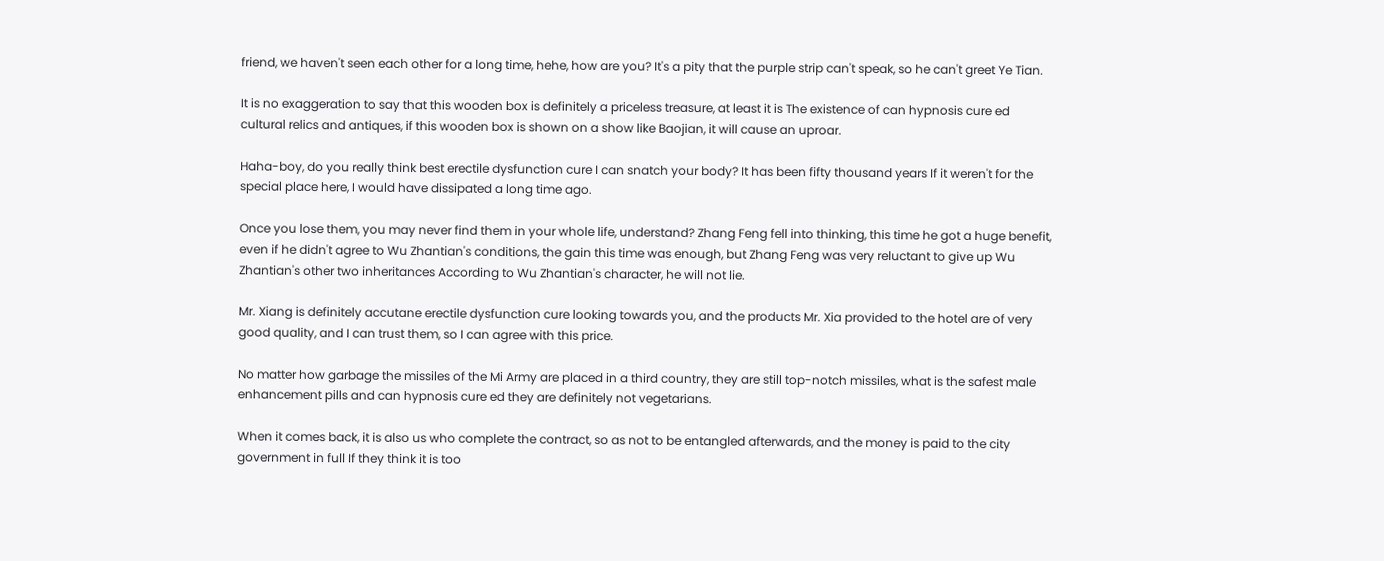friend, we haven't seen each other for a long time, hehe, how are you? It's a pity that the purple strip can't speak, so he can't greet Ye Tian.

It is no exaggeration to say that this wooden box is definitely a priceless treasure, at least it is The existence of can hypnosis cure ed cultural relics and antiques, if this wooden box is shown on a show like Baojian, it will cause an uproar.

Haha-boy, do you really think best erectile dysfunction cure I can snatch your body? It has been fifty thousand years If it weren't for the special place here, I would have dissipated a long time ago.

Once you lose them, you may never find them in your whole life, understand? Zhang Feng fell into thinking, this time he got a huge benefit, even if he didn't agree to Wu Zhantian's conditions, the gain this time was enough, but Zhang Feng was very reluctant to give up Wu Zhantian's other two inheritances According to Wu Zhantian's character, he will not lie.

Mr. Xiang is definitely accutane erectile dysfunction cure looking towards you, and the products Mr. Xia provided to the hotel are of very good quality, and I can trust them, so I can agree with this price.

No matter how garbage the missiles of the Mi Army are placed in a third country, they are still top-notch missiles, what is the safest male enhancement pills and can hypnosis cure ed they are definitely not vegetarians.

When it comes back, it is also us who complete the contract, so as not to be entangled afterwards, and the money is paid to the city government in full If they think it is too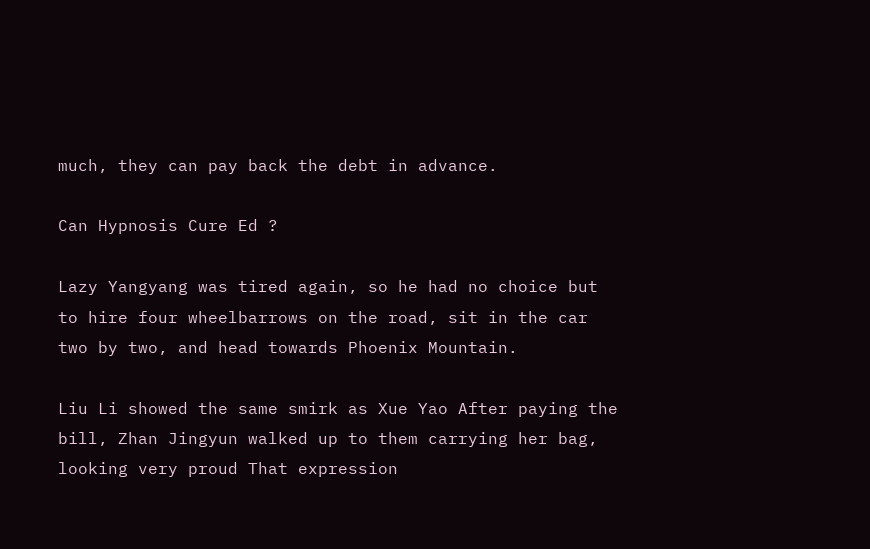much, they can pay back the debt in advance.

Can Hypnosis Cure Ed ?

Lazy Yangyang was tired again, so he had no choice but to hire four wheelbarrows on the road, sit in the car two by two, and head towards Phoenix Mountain.

Liu Li showed the same smirk as Xue Yao After paying the bill, Zhan Jingyun walked up to them carrying her bag, looking very proud That expression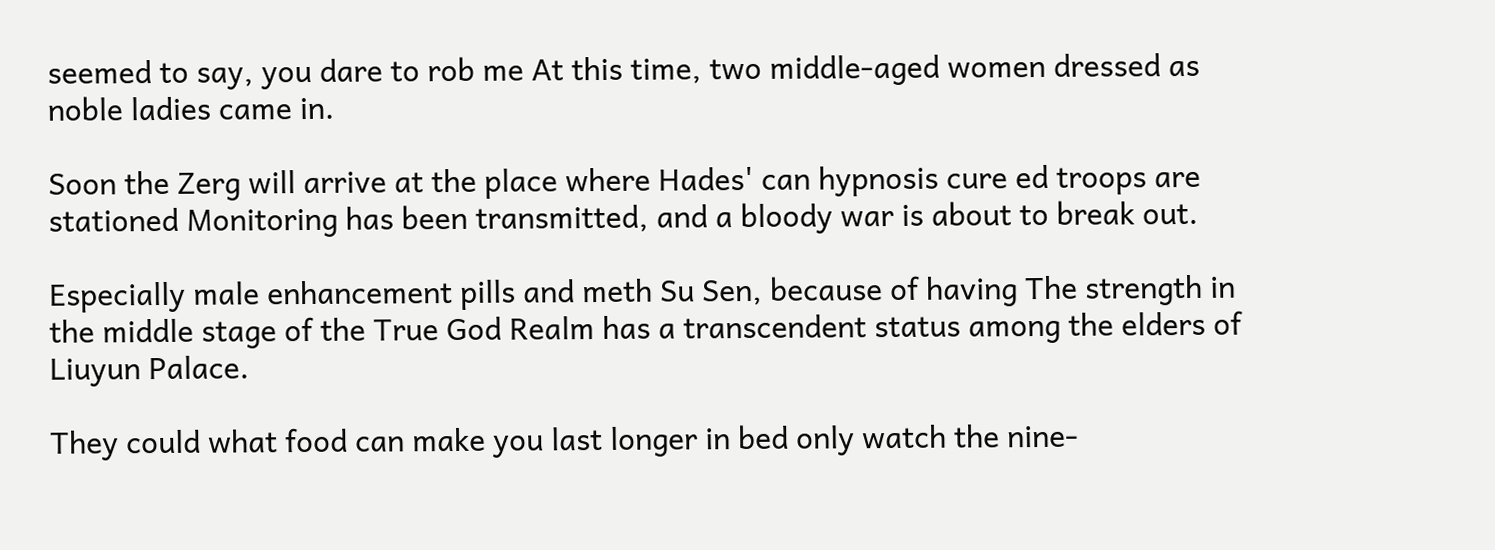seemed to say, you dare to rob me At this time, two middle-aged women dressed as noble ladies came in.

Soon the Zerg will arrive at the place where Hades' can hypnosis cure ed troops are stationed Monitoring has been transmitted, and a bloody war is about to break out.

Especially male enhancement pills and meth Su Sen, because of having The strength in the middle stage of the True God Realm has a transcendent status among the elders of Liuyun Palace.

They could what food can make you last longer in bed only watch the nine-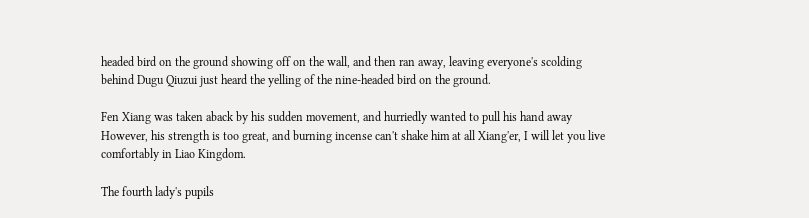headed bird on the ground showing off on the wall, and then ran away, leaving everyone's scolding behind Dugu Qiuzui just heard the yelling of the nine-headed bird on the ground.

Fen Xiang was taken aback by his sudden movement, and hurriedly wanted to pull his hand away However, his strength is too great, and burning incense can't shake him at all Xiang'er, I will let you live comfortably in Liao Kingdom.

The fourth lady's pupils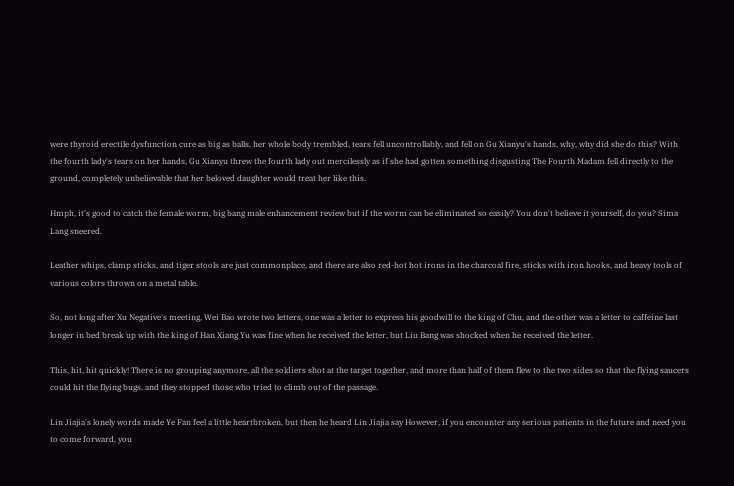were thyroid erectile dysfunction cure as big as balls, her whole body trembled, tears fell uncontrollably, and fell on Gu Xianyu's hands, why, why did she do this? With the fourth lady's tears on her hands, Gu Xianyu threw the fourth lady out mercilessly as if she had gotten something disgusting The Fourth Madam fell directly to the ground, completely unbelievable that her beloved daughter would treat her like this.

Hmph, it's good to catch the female worm, big bang male enhancement review but if the worm can be eliminated so easily? You don't believe it yourself, do you? Sima Lang sneered.

Leather whips, clamp sticks, and tiger stools are just commonplace, and there are also red-hot hot irons in the charcoal fire, sticks with iron hooks, and heavy tools of various colors thrown on a metal table.

So, not long after Xu Negative's meeting, Wei Bao wrote two letters, one was a letter to express his goodwill to the king of Chu, and the other was a letter to caffeine last longer in bed break up with the king of Han Xiang Yu was fine when he received the letter, but Liu Bang was shocked when he received the letter.

This, hit, hit quickly! There is no grouping anymore, all the soldiers shot at the target together, and more than half of them flew to the two sides so that the flying saucers could hit the flying bugs, and they stopped those who tried to climb out of the passage.

Lin Jiajia's lonely words made Ye Fan feel a little heartbroken, but then he heard Lin Jiajia say However, if you encounter any serious patients in the future and need you to come forward, you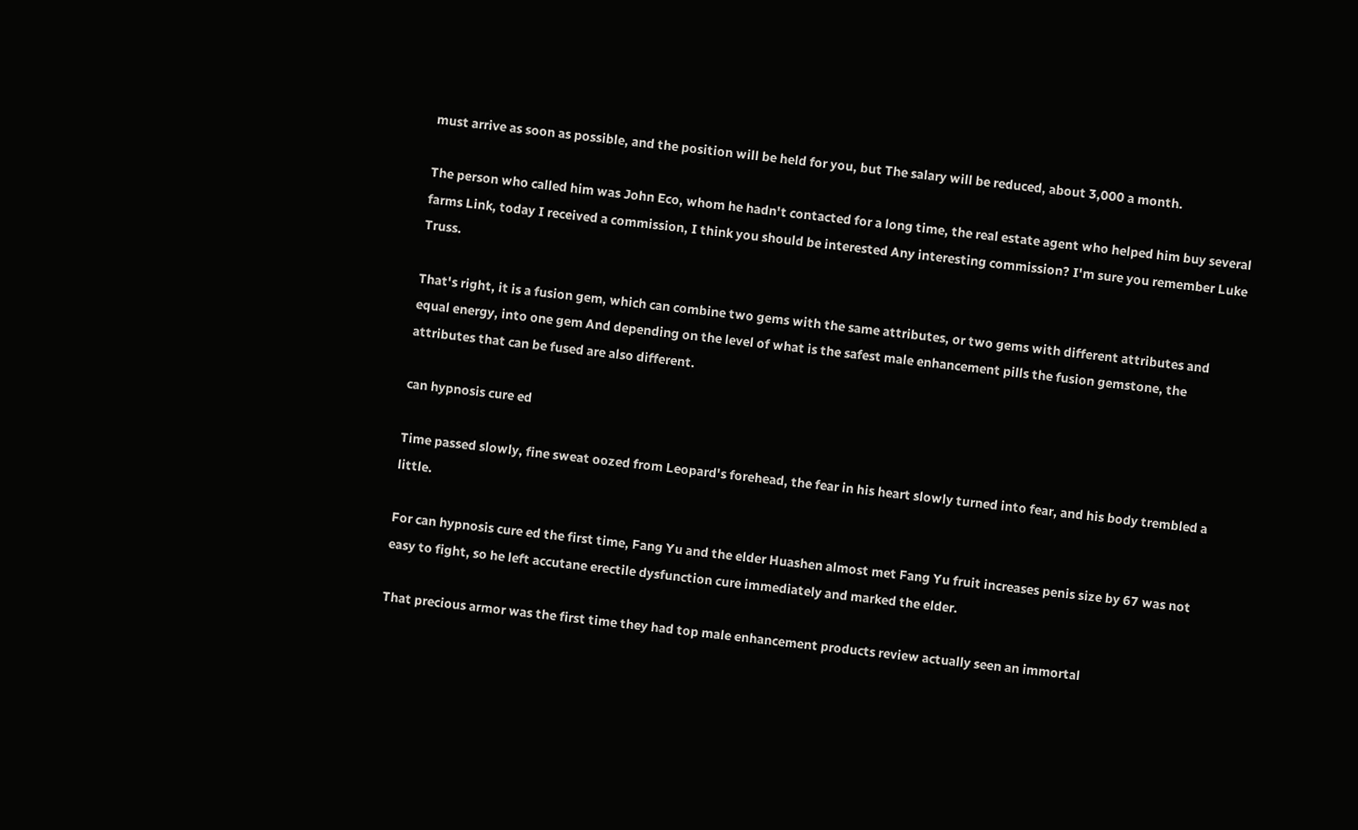must arrive as soon as possible, and the position will be held for you, but The salary will be reduced, about 3,000 a month.

The person who called him was John Eco, whom he hadn't contacted for a long time, the real estate agent who helped him buy several farms Link, today I received a commission, I think you should be interested Any interesting commission? I'm sure you remember Luke Truss.

That's right, it is a fusion gem, which can combine two gems with the same attributes, or two gems with different attributes and equal energy, into one gem And depending on the level of what is the safest male enhancement pills the fusion gemstone, the attributes that can be fused are also different.

can hypnosis cure ed

Time passed slowly, fine sweat oozed from Leopard's forehead, the fear in his heart slowly turned into fear, and his body trembled a little.

For can hypnosis cure ed the first time, Fang Yu and the elder Huashen almost met Fang Yu fruit increases penis size by 67 was not easy to fight, so he left accutane erectile dysfunction cure immediately and marked the elder.

That precious armor was the first time they had top male enhancement products review actually seen an immortal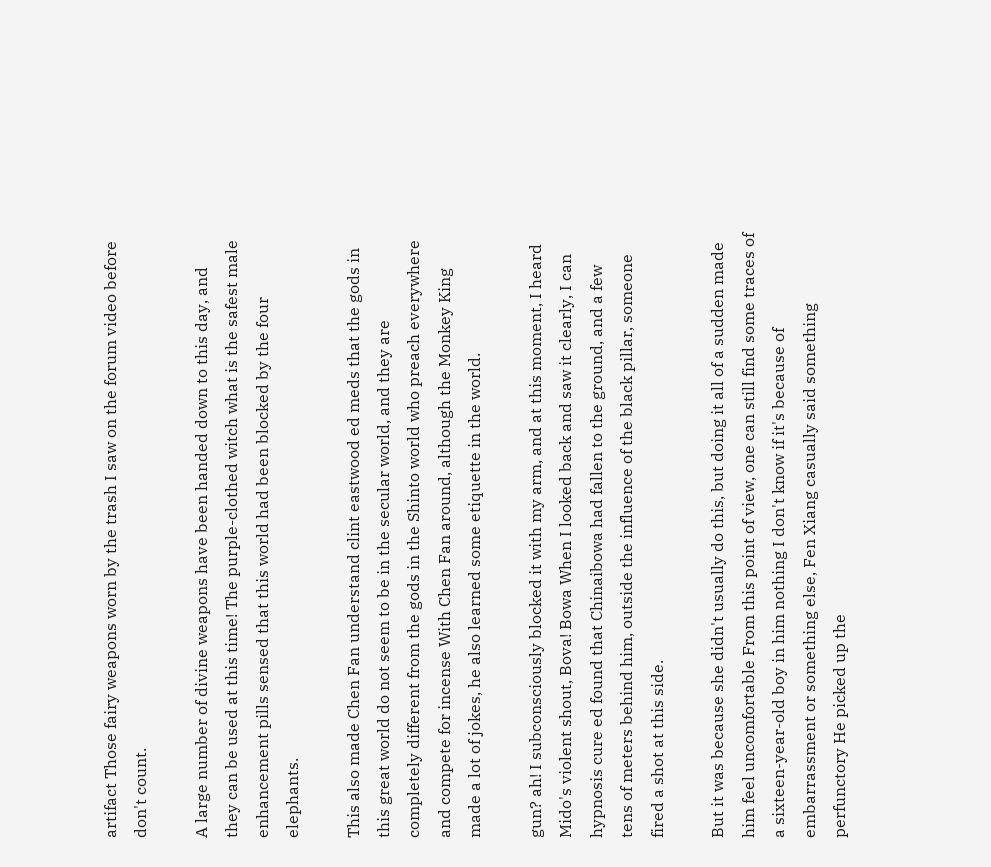artifact Those fairy weapons worn by the trash I saw on the forum video before don't count.

A large number of divine weapons have been handed down to this day, and they can be used at this time! The purple-clothed witch what is the safest male enhancement pills sensed that this world had been blocked by the four elephants.

This also made Chen Fan understand clint eastwood ed meds that the gods in this great world do not seem to be in the secular world, and they are completely different from the gods in the Shinto world who preach everywhere and compete for incense With Chen Fan around, although the Monkey King made a lot of jokes, he also learned some etiquette in the world.

gun? ah! I subconsciously blocked it with my arm, and at this moment, I heard Mido's violent shout, Bova! Bowa When I looked back and saw it clearly, I can hypnosis cure ed found that Chinaibowa had fallen to the ground, and a few tens of meters behind him, outside the influence of the black pillar, someone fired a shot at this side.

But it was because she didn't usually do this, but doing it all of a sudden made him feel uncomfortable From this point of view, one can still find some traces of a sixteen-year-old boy in him nothing I don't know if it's because of embarrassment or something else, Fen Xiang casually said something perfunctory He picked up the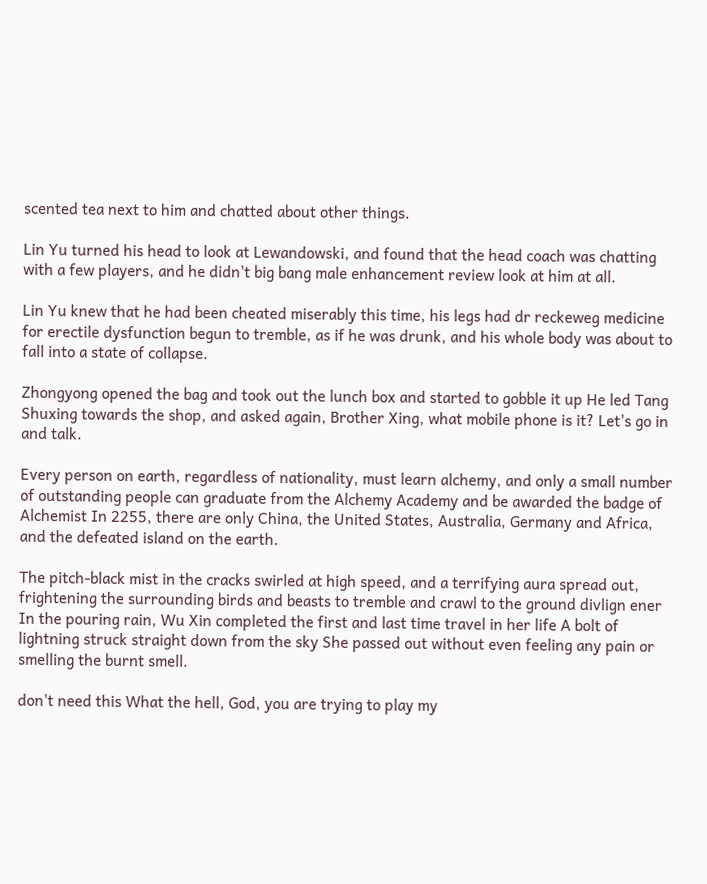scented tea next to him and chatted about other things.

Lin Yu turned his head to look at Lewandowski, and found that the head coach was chatting with a few players, and he didn't big bang male enhancement review look at him at all.

Lin Yu knew that he had been cheated miserably this time, his legs had dr reckeweg medicine for erectile dysfunction begun to tremble, as if he was drunk, and his whole body was about to fall into a state of collapse.

Zhongyong opened the bag and took out the lunch box and started to gobble it up He led Tang Shuxing towards the shop, and asked again, Brother Xing, what mobile phone is it? Let's go in and talk.

Every person on earth, regardless of nationality, must learn alchemy, and only a small number of outstanding people can graduate from the Alchemy Academy and be awarded the badge of Alchemist In 2255, there are only China, the United States, Australia, Germany and Africa, and the defeated island on the earth.

The pitch-black mist in the cracks swirled at high speed, and a terrifying aura spread out, frightening the surrounding birds and beasts to tremble and crawl to the ground divlign ener In the pouring rain, Wu Xin completed the first and last time travel in her life A bolt of lightning struck straight down from the sky She passed out without even feeling any pain or smelling the burnt smell.

don't need this What the hell, God, you are trying to play my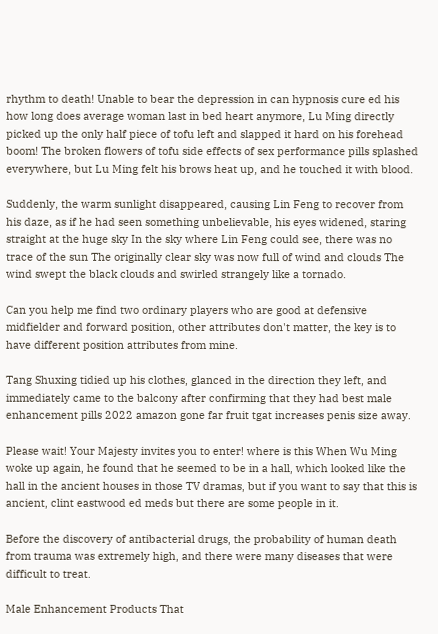rhythm to death! Unable to bear the depression in can hypnosis cure ed his how long does average woman last in bed heart anymore, Lu Ming directly picked up the only half piece of tofu left and slapped it hard on his forehead boom! The broken flowers of tofu side effects of sex performance pills splashed everywhere, but Lu Ming felt his brows heat up, and he touched it with blood.

Suddenly, the warm sunlight disappeared, causing Lin Feng to recover from his daze, as if he had seen something unbelievable, his eyes widened, staring straight at the huge sky In the sky where Lin Feng could see, there was no trace of the sun The originally clear sky was now full of wind and clouds The wind swept the black clouds and swirled strangely like a tornado.

Can you help me find two ordinary players who are good at defensive midfielder and forward position, other attributes don't matter, the key is to have different position attributes from mine.

Tang Shuxing tidied up his clothes, glanced in the direction they left, and immediately came to the balcony after confirming that they had best male enhancement pills 2022 amazon gone far fruit tgat increases penis size away.

Please wait! Your Majesty invites you to enter! where is this When Wu Ming woke up again, he found that he seemed to be in a hall, which looked like the hall in the ancient houses in those TV dramas, but if you want to say that this is ancient, clint eastwood ed meds but there are some people in it.

Before the discovery of antibacterial drugs, the probability of human death from trauma was extremely high, and there were many diseases that were difficult to treat.

Male Enhancement Products That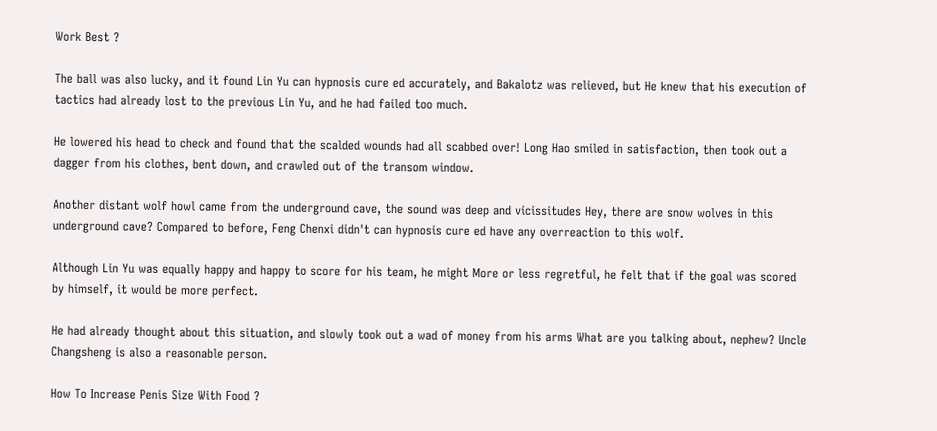Work Best ?

The ball was also lucky, and it found Lin Yu can hypnosis cure ed accurately, and Bakalotz was relieved, but He knew that his execution of tactics had already lost to the previous Lin Yu, and he had failed too much.

He lowered his head to check and found that the scalded wounds had all scabbed over! Long Hao smiled in satisfaction, then took out a dagger from his clothes, bent down, and crawled out of the transom window.

Another distant wolf howl came from the underground cave, the sound was deep and vicissitudes Hey, there are snow wolves in this underground cave? Compared to before, Feng Chenxi didn't can hypnosis cure ed have any overreaction to this wolf.

Although Lin Yu was equally happy and happy to score for his team, he might More or less regretful, he felt that if the goal was scored by himself, it would be more perfect.

He had already thought about this situation, and slowly took out a wad of money from his arms What are you talking about, nephew? Uncle Changsheng is also a reasonable person.

How To Increase Penis Size With Food ?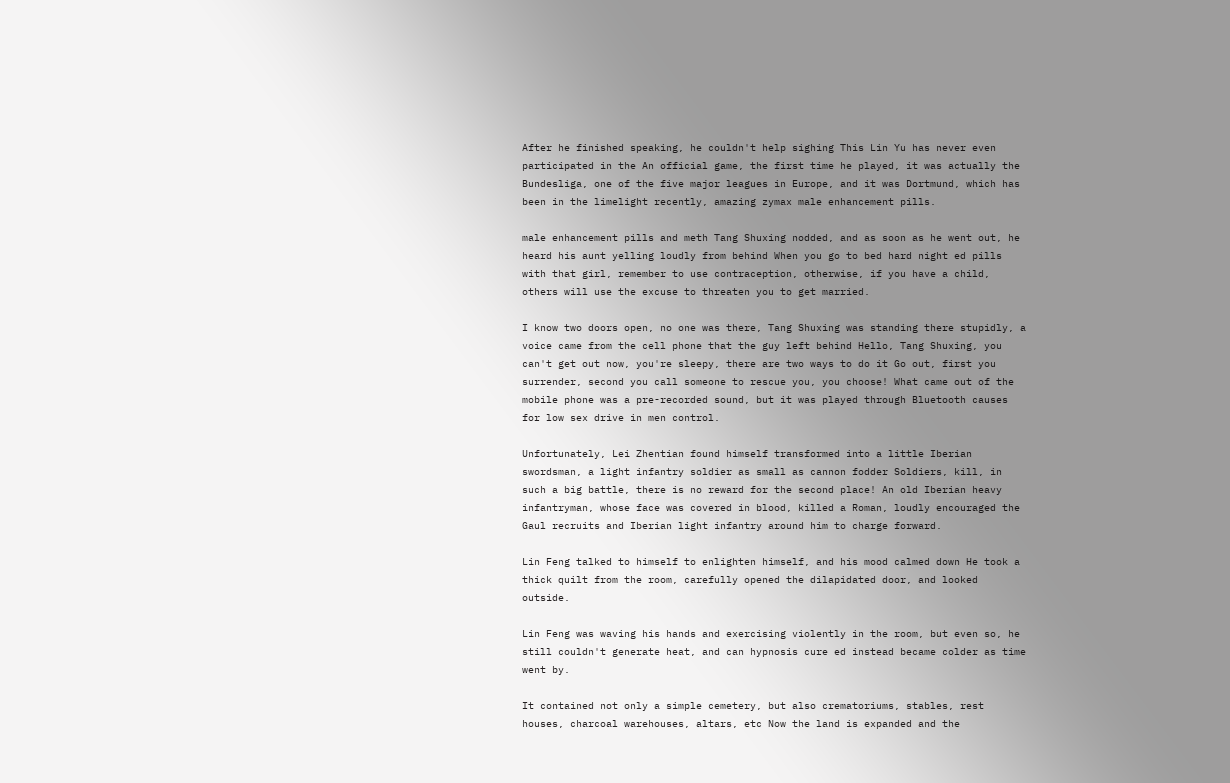After he finished speaking, he couldn't help sighing This Lin Yu has never even participated in the An official game, the first time he played, it was actually the Bundesliga, one of the five major leagues in Europe, and it was Dortmund, which has been in the limelight recently, amazing zymax male enhancement pills.

male enhancement pills and meth Tang Shuxing nodded, and as soon as he went out, he heard his aunt yelling loudly from behind When you go to bed hard night ed pills with that girl, remember to use contraception, otherwise, if you have a child, others will use the excuse to threaten you to get married.

I know two doors open, no one was there, Tang Shuxing was standing there stupidly, a voice came from the cell phone that the guy left behind Hello, Tang Shuxing, you can't get out now, you're sleepy, there are two ways to do it Go out, first you surrender, second you call someone to rescue you, you choose! What came out of the mobile phone was a pre-recorded sound, but it was played through Bluetooth causes for low sex drive in men control.

Unfortunately, Lei Zhentian found himself transformed into a little Iberian swordsman, a light infantry soldier as small as cannon fodder Soldiers, kill, in such a big battle, there is no reward for the second place! An old Iberian heavy infantryman, whose face was covered in blood, killed a Roman, loudly encouraged the Gaul recruits and Iberian light infantry around him to charge forward.

Lin Feng talked to himself to enlighten himself, and his mood calmed down He took a thick quilt from the room, carefully opened the dilapidated door, and looked outside.

Lin Feng was waving his hands and exercising violently in the room, but even so, he still couldn't generate heat, and can hypnosis cure ed instead became colder as time went by.

It contained not only a simple cemetery, but also crematoriums, stables, rest houses, charcoal warehouses, altars, etc Now the land is expanded and the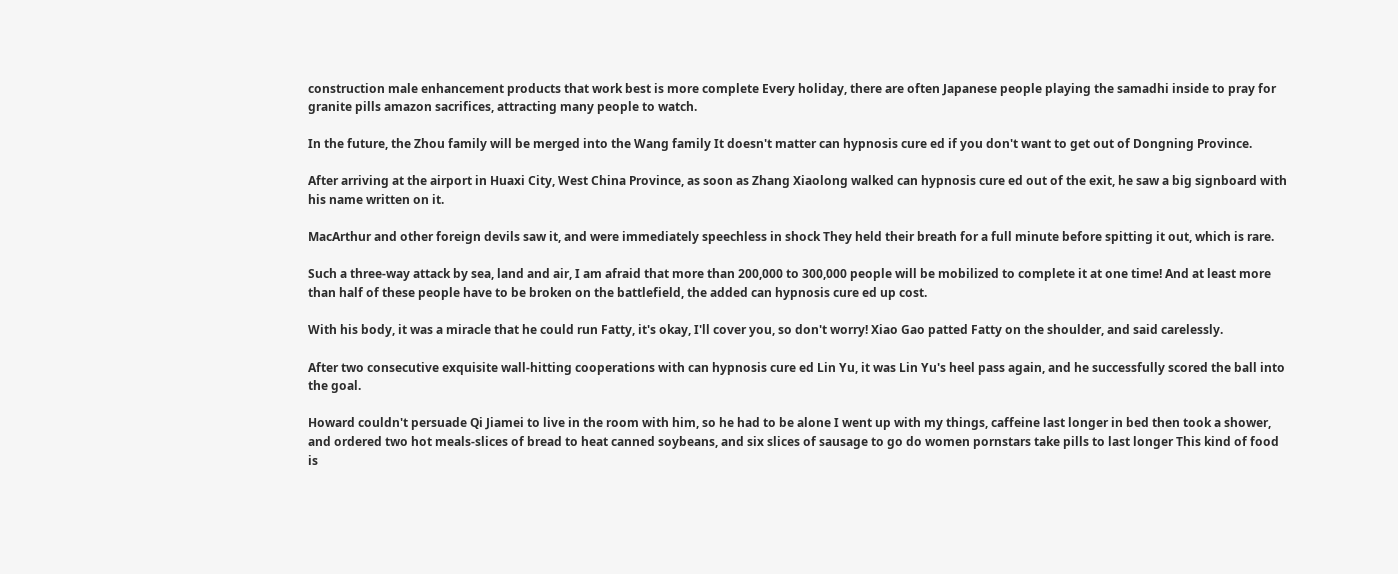construction male enhancement products that work best is more complete Every holiday, there are often Japanese people playing the samadhi inside to pray for granite pills amazon sacrifices, attracting many people to watch.

In the future, the Zhou family will be merged into the Wang family It doesn't matter can hypnosis cure ed if you don't want to get out of Dongning Province.

After arriving at the airport in Huaxi City, West China Province, as soon as Zhang Xiaolong walked can hypnosis cure ed out of the exit, he saw a big signboard with his name written on it.

MacArthur and other foreign devils saw it, and were immediately speechless in shock They held their breath for a full minute before spitting it out, which is rare.

Such a three-way attack by sea, land and air, I am afraid that more than 200,000 to 300,000 people will be mobilized to complete it at one time! And at least more than half of these people have to be broken on the battlefield, the added can hypnosis cure ed up cost.

With his body, it was a miracle that he could run Fatty, it's okay, I'll cover you, so don't worry! Xiao Gao patted Fatty on the shoulder, and said carelessly.

After two consecutive exquisite wall-hitting cooperations with can hypnosis cure ed Lin Yu, it was Lin Yu's heel pass again, and he successfully scored the ball into the goal.

Howard couldn't persuade Qi Jiamei to live in the room with him, so he had to be alone I went up with my things, caffeine last longer in bed then took a shower, and ordered two hot meals-slices of bread to heat canned soybeans, and six slices of sausage to go do women pornstars take pills to last longer This kind of food is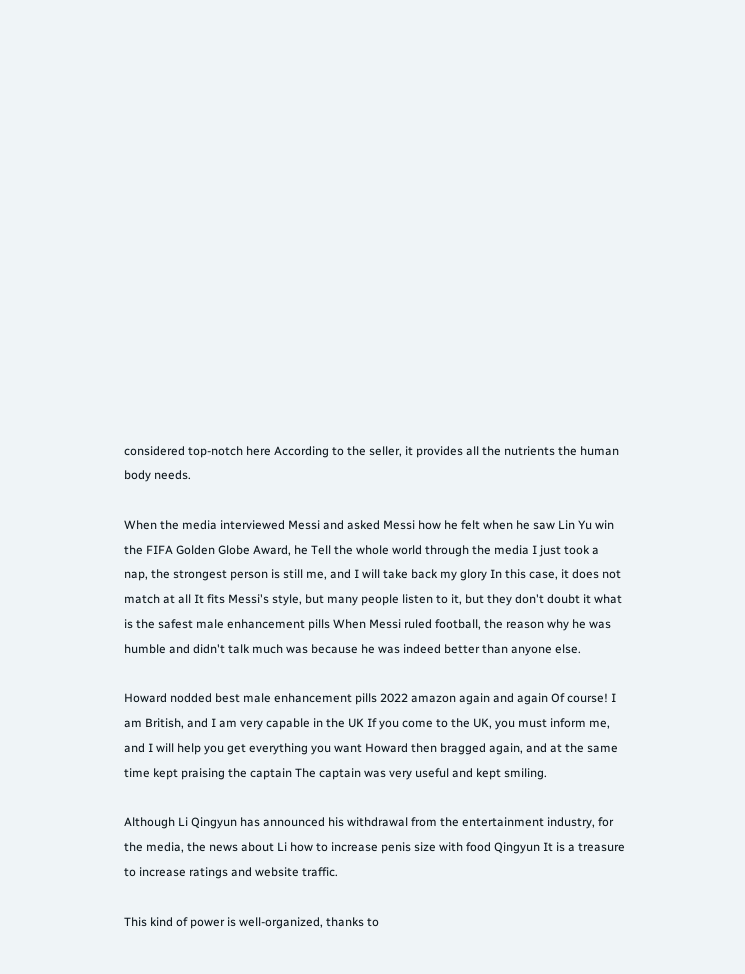considered top-notch here According to the seller, it provides all the nutrients the human body needs.

When the media interviewed Messi and asked Messi how he felt when he saw Lin Yu win the FIFA Golden Globe Award, he Tell the whole world through the media I just took a nap, the strongest person is still me, and I will take back my glory In this case, it does not match at all It fits Messi's style, but many people listen to it, but they don't doubt it what is the safest male enhancement pills When Messi ruled football, the reason why he was humble and didn't talk much was because he was indeed better than anyone else.

Howard nodded best male enhancement pills 2022 amazon again and again Of course! I am British, and I am very capable in the UK If you come to the UK, you must inform me, and I will help you get everything you want Howard then bragged again, and at the same time kept praising the captain The captain was very useful and kept smiling.

Although Li Qingyun has announced his withdrawal from the entertainment industry, for the media, the news about Li how to increase penis size with food Qingyun It is a treasure to increase ratings and website traffic.

This kind of power is well-organized, thanks to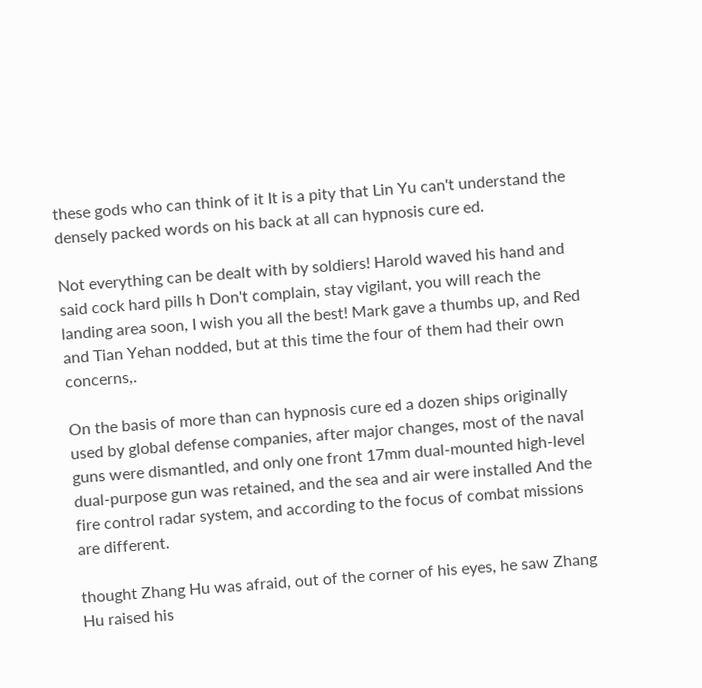these gods who can think of it It is a pity that Lin Yu can't understand the densely packed words on his back at all can hypnosis cure ed.

Not everything can be dealt with by soldiers! Harold waved his hand and said cock hard pills h Don't complain, stay vigilant, you will reach the landing area soon, I wish you all the best! Mark gave a thumbs up, and Red and Tian Yehan nodded, but at this time the four of them had their own concerns,.

On the basis of more than can hypnosis cure ed a dozen ships originally used by global defense companies, after major changes, most of the naval guns were dismantled, and only one front 17mm dual-mounted high-level dual-purpose gun was retained, and the sea and air were installed And the fire control radar system, and according to the focus of combat missions are different.

thought Zhang Hu was afraid, out of the corner of his eyes, he saw Zhang Hu raised his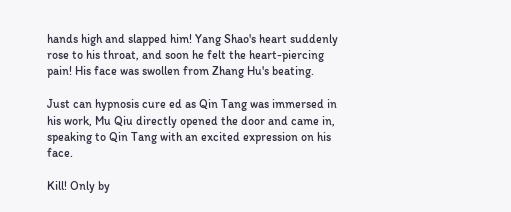hands high and slapped him! Yang Shao's heart suddenly rose to his throat, and soon he felt the heart-piercing pain! His face was swollen from Zhang Hu's beating.

Just can hypnosis cure ed as Qin Tang was immersed in his work, Mu Qiu directly opened the door and came in, speaking to Qin Tang with an excited expression on his face.

Kill! Only by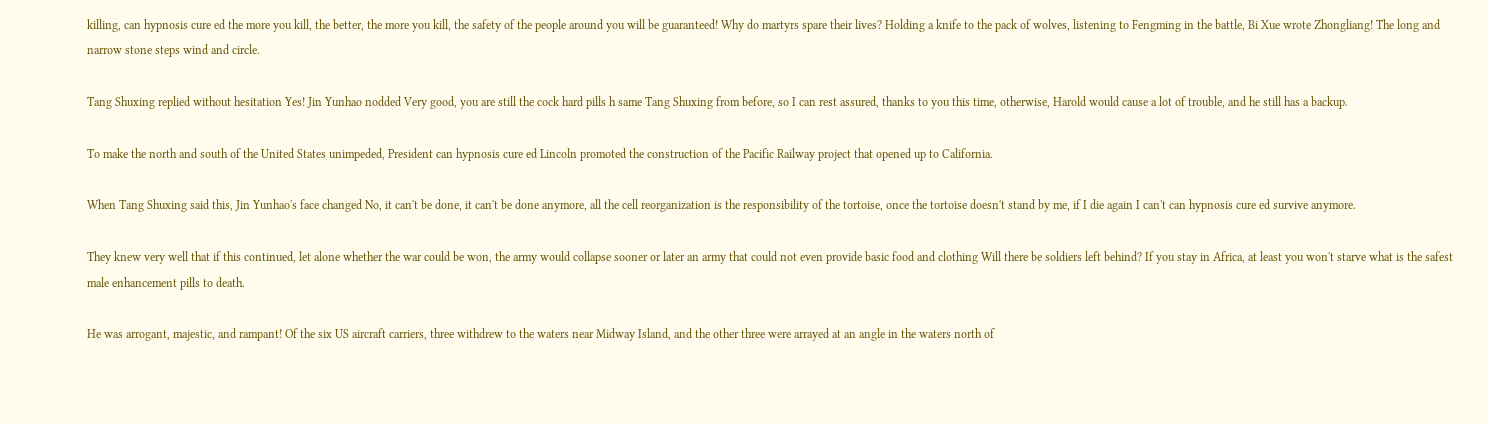killing, can hypnosis cure ed the more you kill, the better, the more you kill, the safety of the people around you will be guaranteed! Why do martyrs spare their lives? Holding a knife to the pack of wolves, listening to Fengming in the battle, Bi Xue wrote Zhongliang! The long and narrow stone steps wind and circle.

Tang Shuxing replied without hesitation Yes! Jin Yunhao nodded Very good, you are still the cock hard pills h same Tang Shuxing from before, so I can rest assured, thanks to you this time, otherwise, Harold would cause a lot of trouble, and he still has a backup.

To make the north and south of the United States unimpeded, President can hypnosis cure ed Lincoln promoted the construction of the Pacific Railway project that opened up to California.

When Tang Shuxing said this, Jin Yunhao's face changed No, it can't be done, it can't be done anymore, all the cell reorganization is the responsibility of the tortoise, once the tortoise doesn't stand by me, if I die again I can't can hypnosis cure ed survive anymore.

They knew very well that if this continued, let alone whether the war could be won, the army would collapse sooner or later an army that could not even provide basic food and clothing Will there be soldiers left behind? If you stay in Africa, at least you won't starve what is the safest male enhancement pills to death.

He was arrogant, majestic, and rampant! Of the six US aircraft carriers, three withdrew to the waters near Midway Island, and the other three were arrayed at an angle in the waters north of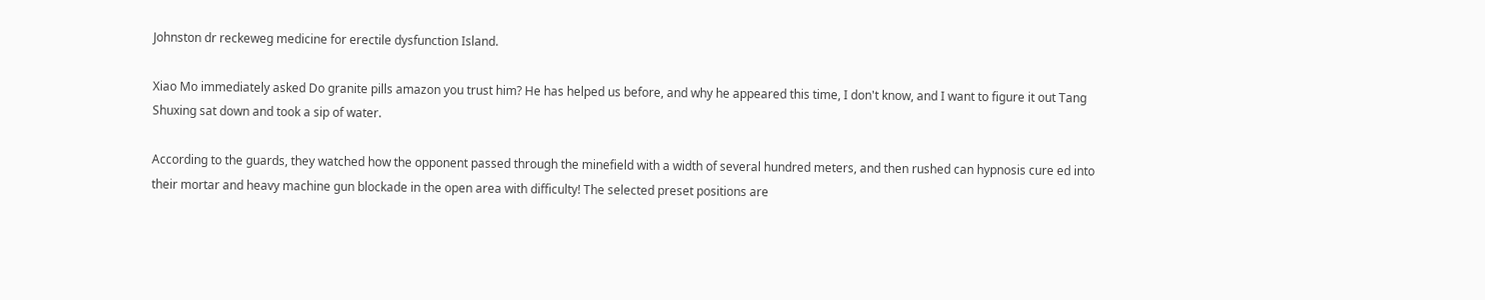Johnston dr reckeweg medicine for erectile dysfunction Island.

Xiao Mo immediately asked Do granite pills amazon you trust him? He has helped us before, and why he appeared this time, I don't know, and I want to figure it out Tang Shuxing sat down and took a sip of water.

According to the guards, they watched how the opponent passed through the minefield with a width of several hundred meters, and then rushed can hypnosis cure ed into their mortar and heavy machine gun blockade in the open area with difficulty! The selected preset positions are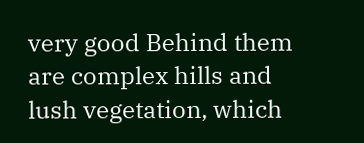very good Behind them are complex hills and lush vegetation, which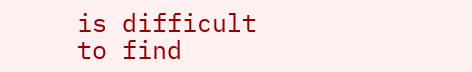is difficult to find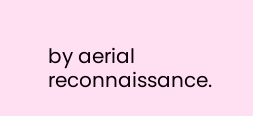by aerial reconnaissance.